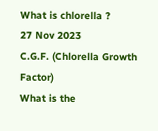What is chlorella ?
27 Nov 2023
C.G.F. (Chlorella Growth Factor)
What is the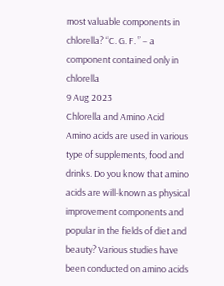most valuable components in chlorella? “C. G. F. ” – a component contained only in chlorella
9 Aug 2023
Chlorella and Amino Acid
Amino acids are used in various type of supplements, food and drinks. Do you know that amino acids are will-known as physical improvement components and popular in the fields of diet and beauty? Various studies have been conducted on amino acids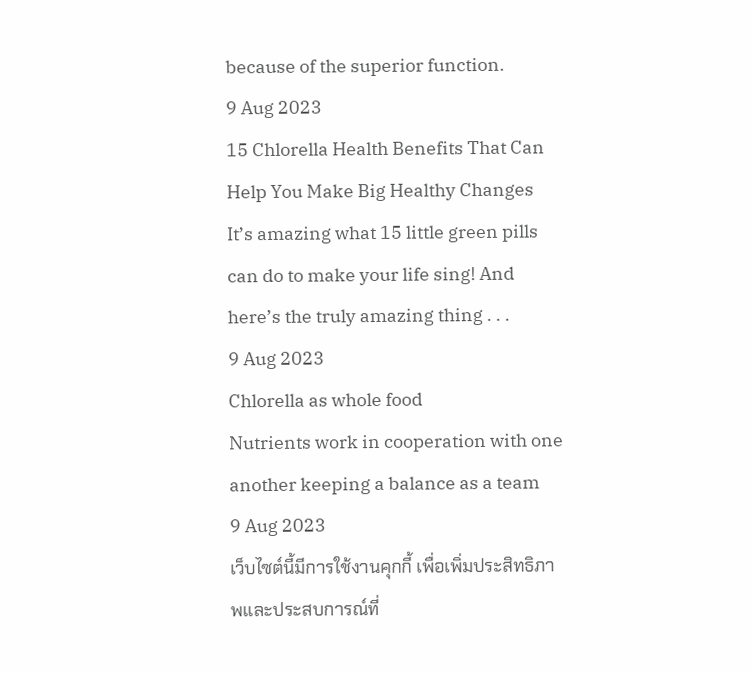because of the superior function.
9 Aug 2023
15 Chlorella Health Benefits That Can Help You Make Big Healthy Changes
It’s amazing what 15 little green pills can do to make your life sing! And here’s the truly amazing thing . . .
9 Aug 2023
Chlorella as whole food
Nutrients work in cooperation with one another keeping a balance as a team
9 Aug 2023
เว็บไซต์นี้มีการใช้งานคุกกี้ เพื่อเพิ่มประสิทธิภาพและประสบการณ์ที่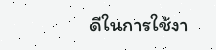ดีในการใช้งา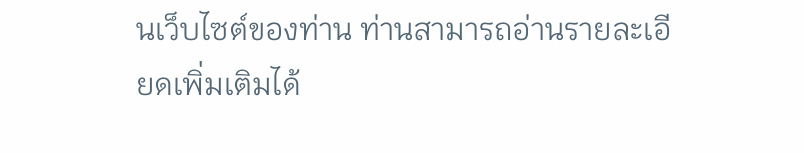นเว็บไซต์ของท่าน ท่านสามารถอ่านรายละเอียดเพิ่มเติมได้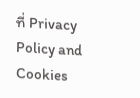ที่ Privacy Policy and Cookies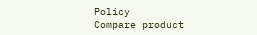Policy
Compare product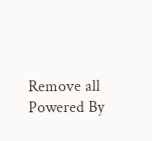Remove all
Powered By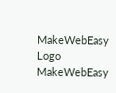MakeWebEasy Logo MakeWebEasy